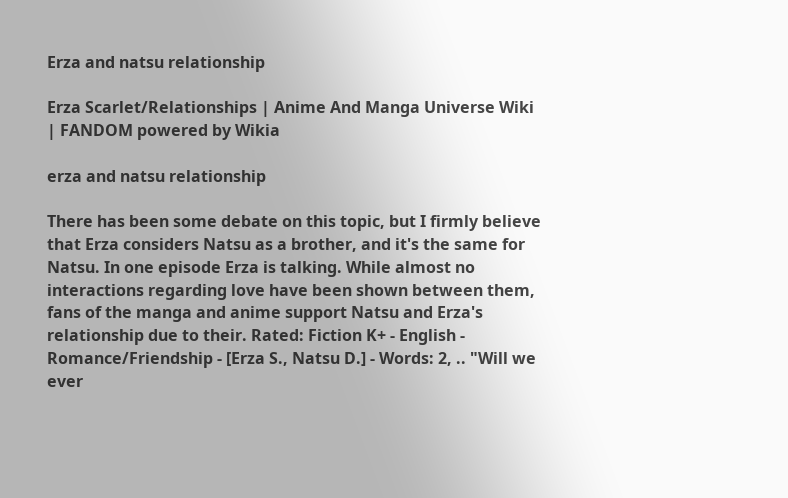Erza and natsu relationship

Erza Scarlet/Relationships | Anime And Manga Universe Wiki | FANDOM powered by Wikia

erza and natsu relationship

There has been some debate on this topic, but I firmly believe that Erza considers Natsu as a brother, and it's the same for Natsu. In one episode Erza is talking. While almost no interactions regarding love have been shown between them, fans of the manga and anime support Natsu and Erza's relationship due to their. Rated: Fiction K+ - English - Romance/Friendship - [Erza S., Natsu D.] - Words: 2, .. "Will we ever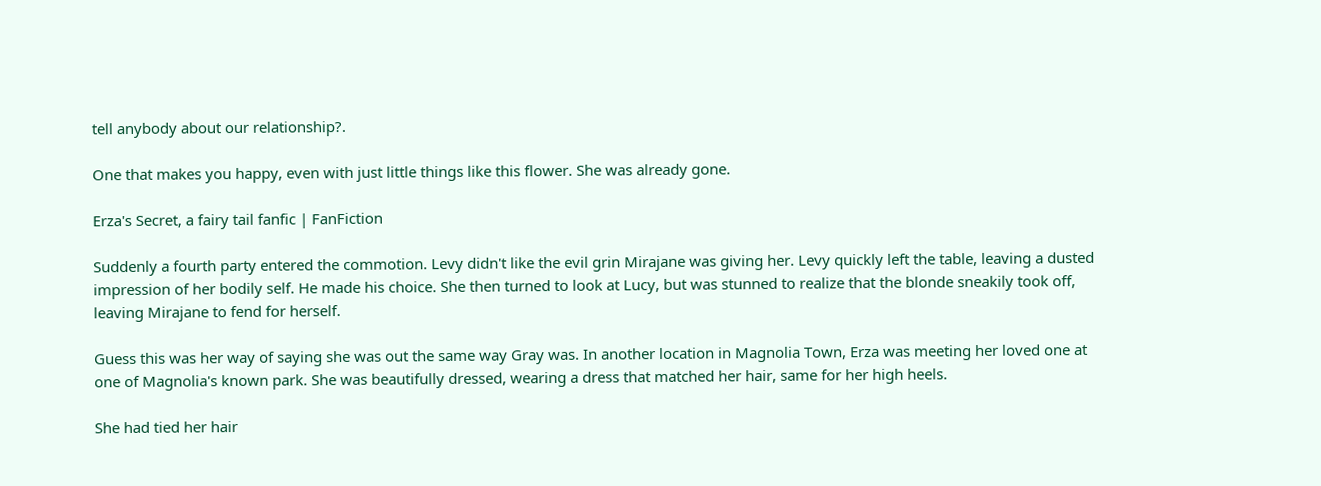tell anybody about our relationship?.

One that makes you happy, even with just little things like this flower. She was already gone.

Erza's Secret, a fairy tail fanfic | FanFiction

Suddenly a fourth party entered the commotion. Levy didn't like the evil grin Mirajane was giving her. Levy quickly left the table, leaving a dusted impression of her bodily self. He made his choice. She then turned to look at Lucy, but was stunned to realize that the blonde sneakily took off, leaving Mirajane to fend for herself.

Guess this was her way of saying she was out the same way Gray was. In another location in Magnolia Town, Erza was meeting her loved one at one of Magnolia's known park. She was beautifully dressed, wearing a dress that matched her hair, same for her high heels.

She had tied her hair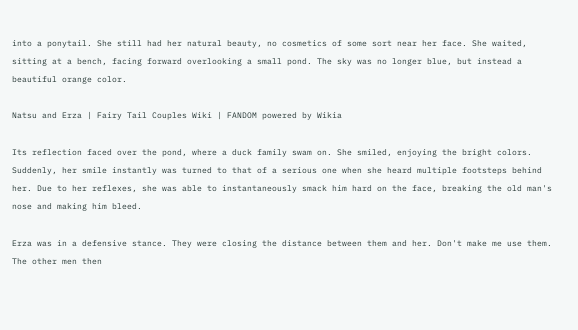into a ponytail. She still had her natural beauty, no cosmetics of some sort near her face. She waited, sitting at a bench, facing forward overlooking a small pond. The sky was no longer blue, but instead a beautiful orange color.

Natsu and Erza | Fairy Tail Couples Wiki | FANDOM powered by Wikia

Its reflection faced over the pond, where a duck family swam on. She smiled, enjoying the bright colors. Suddenly, her smile instantly was turned to that of a serious one when she heard multiple footsteps behind her. Due to her reflexes, she was able to instantaneously smack him hard on the face, breaking the old man's nose and making him bleed.

Erza was in a defensive stance. They were closing the distance between them and her. Don't make me use them. The other men then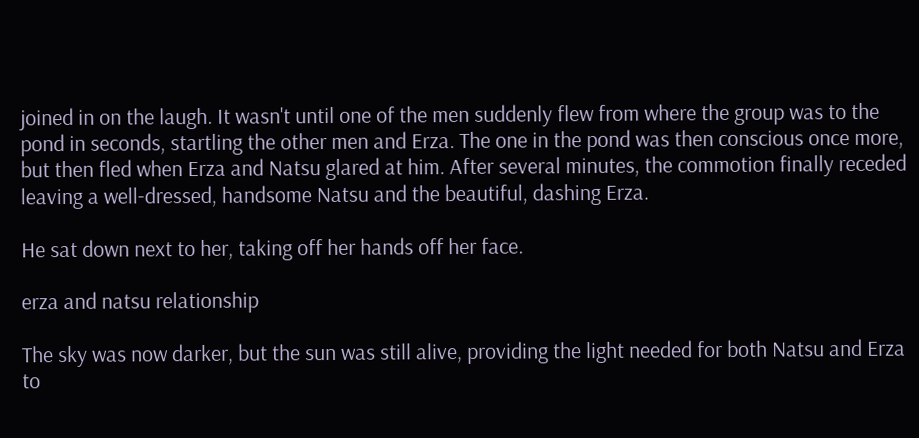joined in on the laugh. It wasn't until one of the men suddenly flew from where the group was to the pond in seconds, startling the other men and Erza. The one in the pond was then conscious once more, but then fled when Erza and Natsu glared at him. After several minutes, the commotion finally receded leaving a well-dressed, handsome Natsu and the beautiful, dashing Erza.

He sat down next to her, taking off her hands off her face.

erza and natsu relationship

The sky was now darker, but the sun was still alive, providing the light needed for both Natsu and Erza to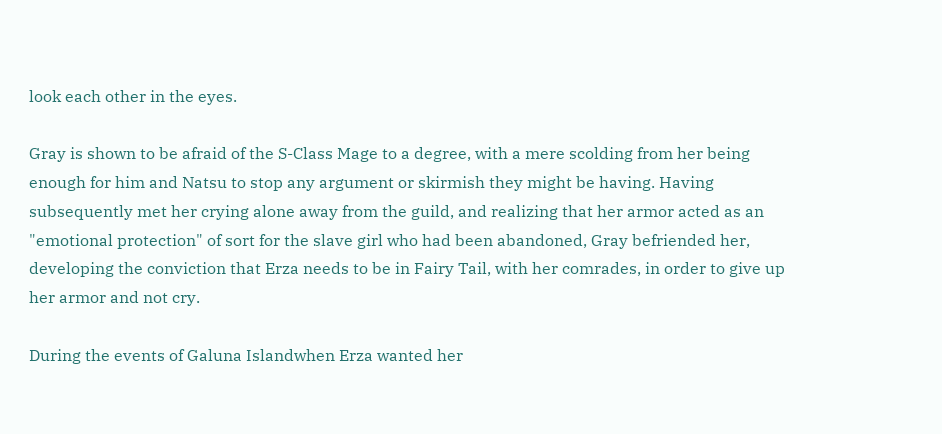look each other in the eyes.

Gray is shown to be afraid of the S-Class Mage to a degree, with a mere scolding from her being enough for him and Natsu to stop any argument or skirmish they might be having. Having subsequently met her crying alone away from the guild, and realizing that her armor acted as an "emotional protection" of sort for the slave girl who had been abandoned, Gray befriended her, developing the conviction that Erza needs to be in Fairy Tail, with her comrades, in order to give up her armor and not cry.

During the events of Galuna Islandwhen Erza wanted her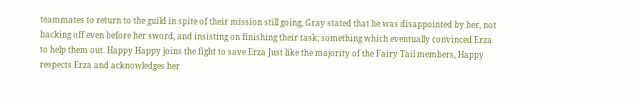teammates to return to the guild in spite of their mission still going, Gray stated that he was disappointed by her, not backing off even before her sword, and insisting on finishing their task; something which eventually convinced Erza to help them out. Happy Happy joins the fight to save Erza Just like the majority of the Fairy Tail members, Happy respects Erza and acknowledges her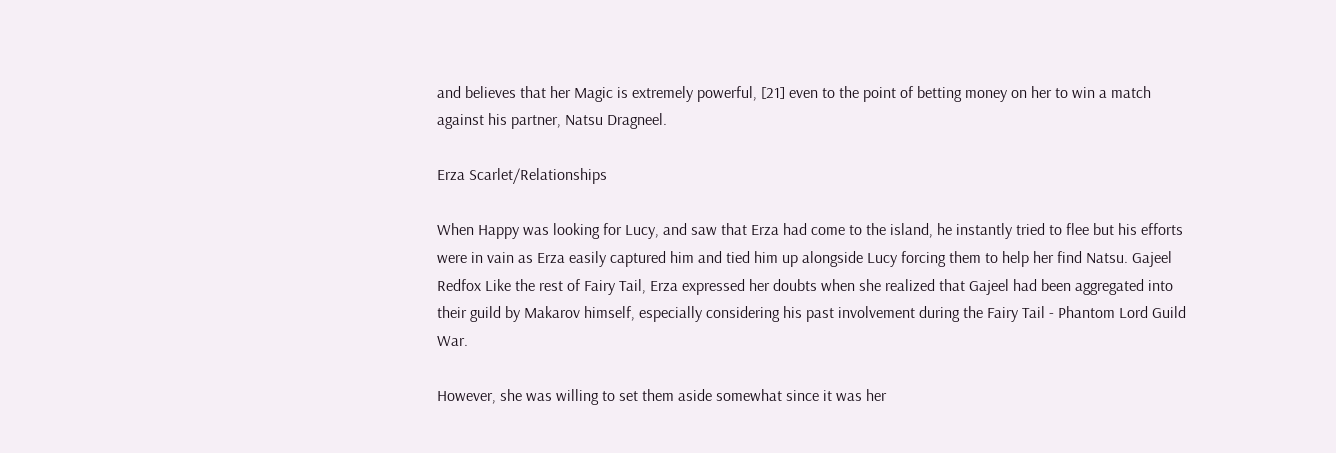and believes that her Magic is extremely powerful, [21] even to the point of betting money on her to win a match against his partner, Natsu Dragneel.

Erza Scarlet/Relationships

When Happy was looking for Lucy, and saw that Erza had come to the island, he instantly tried to flee but his efforts were in vain as Erza easily captured him and tied him up alongside Lucy forcing them to help her find Natsu. Gajeel Redfox Like the rest of Fairy Tail, Erza expressed her doubts when she realized that Gajeel had been aggregated into their guild by Makarov himself, especially considering his past involvement during the Fairy Tail - Phantom Lord Guild War.

However, she was willing to set them aside somewhat since it was her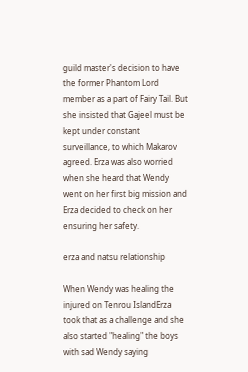guild master's decision to have the former Phantom Lord member as a part of Fairy Tail. But she insisted that Gajeel must be kept under constant surveillance, to which Makarov agreed. Erza was also worried when she heard that Wendy went on her first big mission and Erza decided to check on her ensuring her safety.

erza and natsu relationship

When Wendy was healing the injured on Tenrou IslandErza took that as a challenge and she also started "healing" the boys with sad Wendy saying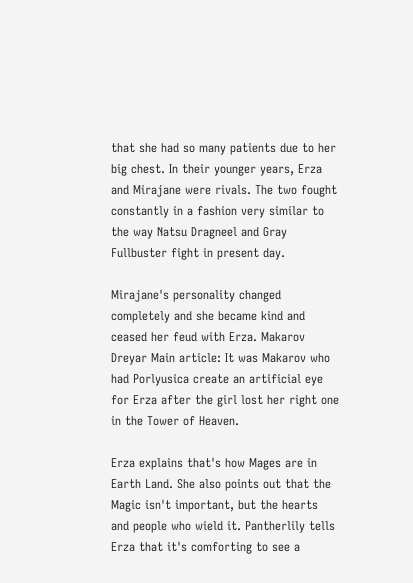that she had so many patients due to her big chest. In their younger years, Erza and Mirajane were rivals. The two fought constantly in a fashion very similar to the way Natsu Dragneel and Gray Fullbuster fight in present day.

Mirajane's personality changed completely and she became kind and ceased her feud with Erza. Makarov Dreyar Main article: It was Makarov who had Porlyusica create an artificial eye for Erza after the girl lost her right one in the Tower of Heaven.

Erza explains that's how Mages are in Earth Land. She also points out that the Magic isn't important, but the hearts and people who wield it. Pantherlily tells Erza that it's comforting to see a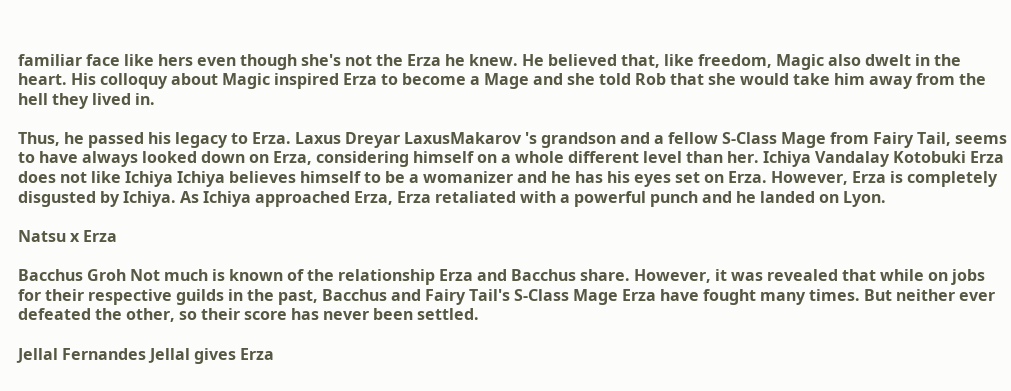familiar face like hers even though she's not the Erza he knew. He believed that, like freedom, Magic also dwelt in the heart. His colloquy about Magic inspired Erza to become a Mage and she told Rob that she would take him away from the hell they lived in.

Thus, he passed his legacy to Erza. Laxus Dreyar LaxusMakarov 's grandson and a fellow S-Class Mage from Fairy Tail, seems to have always looked down on Erza, considering himself on a whole different level than her. Ichiya Vandalay Kotobuki Erza does not like Ichiya Ichiya believes himself to be a womanizer and he has his eyes set on Erza. However, Erza is completely disgusted by Ichiya. As Ichiya approached Erza, Erza retaliated with a powerful punch and he landed on Lyon.

Natsu x Erza

Bacchus Groh Not much is known of the relationship Erza and Bacchus share. However, it was revealed that while on jobs for their respective guilds in the past, Bacchus and Fairy Tail's S-Class Mage Erza have fought many times. But neither ever defeated the other, so their score has never been settled.

Jellal Fernandes Jellal gives Erza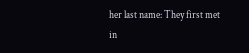her last name: They first met in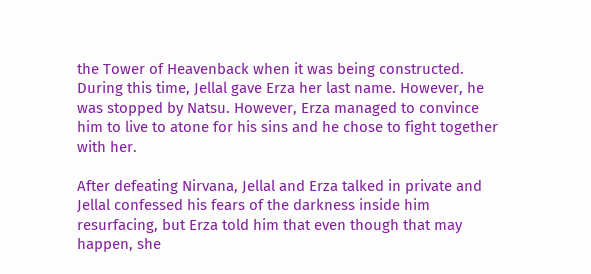the Tower of Heavenback when it was being constructed. During this time, Jellal gave Erza her last name. However, he was stopped by Natsu. However, Erza managed to convince him to live to atone for his sins and he chose to fight together with her.

After defeating Nirvana, Jellal and Erza talked in private and Jellal confessed his fears of the darkness inside him resurfacing, but Erza told him that even though that may happen, she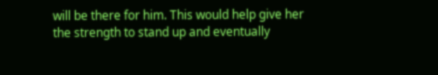will be there for him. This would help give her the strength to stand up and eventually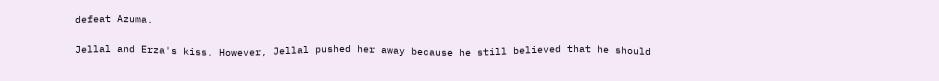defeat Azuma.

Jellal and Erza's kiss. However, Jellal pushed her away because he still believed that he should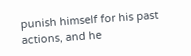punish himself for his past actions, and he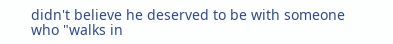didn't believe he deserved to be with someone who "walks in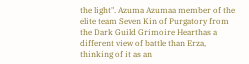the light". Azuma Azumaa member of the elite team Seven Kin of Purgatory from the Dark Guild Grimoire Hearthas a different view of battle than Erza, thinking of it as an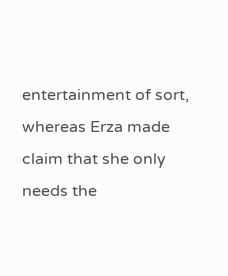entertainment of sort, whereas Erza made claim that she only needs the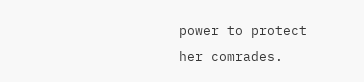power to protect her comrades.